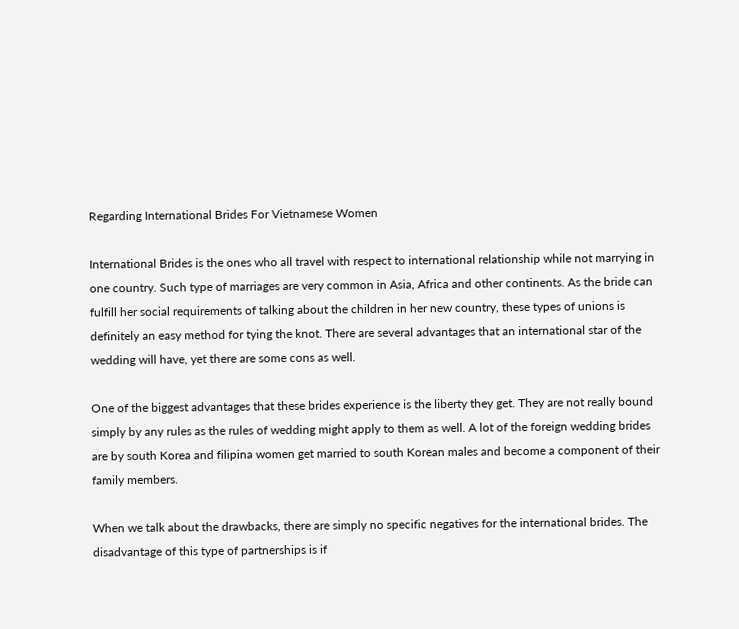Regarding International Brides For Vietnamese Women

International Brides is the ones who all travel with respect to international relationship while not marrying in one country. Such type of marriages are very common in Asia, Africa and other continents. As the bride can fulfill her social requirements of talking about the children in her new country, these types of unions is definitely an easy method for tying the knot. There are several advantages that an international star of the wedding will have, yet there are some cons as well.

One of the biggest advantages that these brides experience is the liberty they get. They are not really bound simply by any rules as the rules of wedding might apply to them as well. A lot of the foreign wedding brides are by south Korea and filipina women get married to south Korean males and become a component of their family members.

When we talk about the drawbacks, there are simply no specific negatives for the international brides. The disadvantage of this type of partnerships is if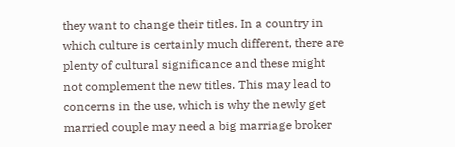they want to change their titles. In a country in which culture is certainly much different, there are plenty of cultural significance and these might not complement the new titles. This may lead to concerns in the use, which is why the newly get married couple may need a big marriage broker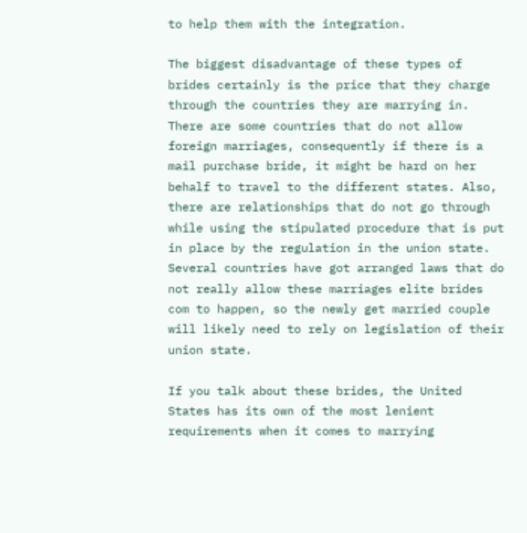to help them with the integration.

The biggest disadvantage of these types of brides certainly is the price that they charge through the countries they are marrying in. There are some countries that do not allow foreign marriages, consequently if there is a mail purchase bride, it might be hard on her behalf to travel to the different states. Also, there are relationships that do not go through while using the stipulated procedure that is put in place by the regulation in the union state. Several countries have got arranged laws that do not really allow these marriages elite brides com to happen, so the newly get married couple will likely need to rely on legislation of their union state.

If you talk about these brides, the United States has its own of the most lenient requirements when it comes to marrying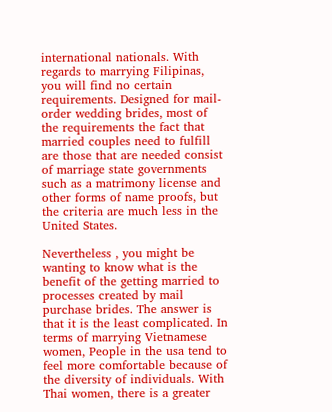international nationals. With regards to marrying Filipinas, you will find no certain requirements. Designed for mail-order wedding brides, most of the requirements the fact that married couples need to fulfill are those that are needed consist of marriage state governments such as a matrimony license and other forms of name proofs, but the criteria are much less in the United States.

Nevertheless , you might be wanting to know what is the benefit of the getting married to processes created by mail purchase brides. The answer is that it is the least complicated. In terms of marrying Vietnamese women, People in the usa tend to feel more comfortable because of the diversity of individuals. With Thai women, there is a greater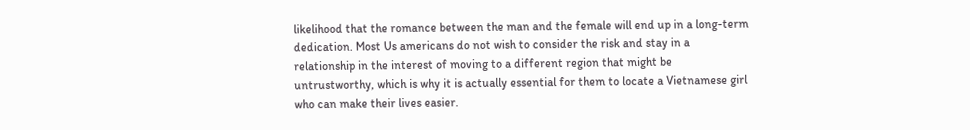likelihood that the romance between the man and the female will end up in a long-term dedication. Most Us americans do not wish to consider the risk and stay in a relationship in the interest of moving to a different region that might be untrustworthy, which is why it is actually essential for them to locate a Vietnamese girl who can make their lives easier.